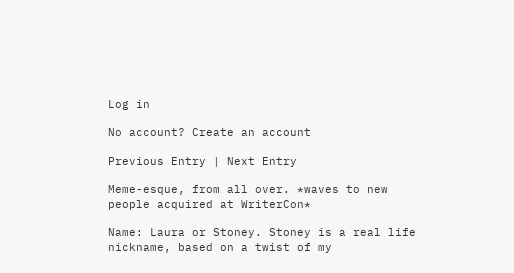Log in

No account? Create an account

Previous Entry | Next Entry

Meme-esque, from all over. *waves to new people acquired at WriterCon*

Name: Laura or Stoney. Stoney is a real life nickname, based on a twist of my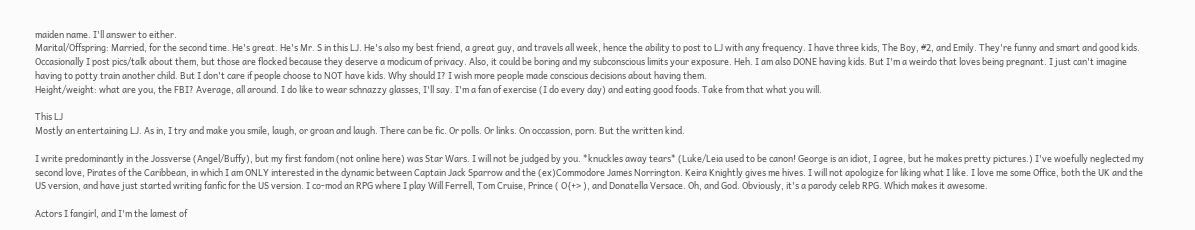maiden name. I'll answer to either.
Marital/Offspring: Married, for the second time. He's great. He's Mr. S in this LJ. He's also my best friend, a great guy, and travels all week, hence the ability to post to LJ with any frequency. I have three kids, The Boy, #2, and Emily. They're funny and smart and good kids. Occasionally I post pics/talk about them, but those are flocked because they deserve a modicum of privacy. Also, it could be boring and my subconscious limits your exposure. Heh. I am also DONE having kids. But I'm a weirdo that loves being pregnant. I just can't imagine having to potty train another child. But I don't care if people choose to NOT have kids. Why should I? I wish more people made conscious decisions about having them.
Height/weight: what are you, the FBI? Average, all around. I do like to wear schnazzy glasses, I'll say. I'm a fan of exercise (I do every day) and eating good foods. Take from that what you will.

This LJ
Mostly an entertaining LJ. As in, I try and make you smile, laugh, or groan and laugh. There can be fic. Or polls. Or links. On occassion, porn. But the written kind.

I write predominantly in the Jossverse (Angel/Buffy), but my first fandom (not online here) was Star Wars. I will not be judged by you. *knuckles away tears* (Luke/Leia used to be canon! George is an idiot, I agree, but he makes pretty pictures.) I've woefully neglected my second love, Pirates of the Caribbean, in which I am ONLY interested in the dynamic between Captain Jack Sparrow and the (ex)Commodore James Norrington. Keira Knightly gives me hives. I will not apologize for liking what I like. I love me some Office, both the UK and the US version, and have just started writing fanfic for the US version. I co-mod an RPG where I play Will Ferrell, Tom Cruise, Prince ( O{+> ), and Donatella Versace. Oh, and God. Obviously, it's a parody celeb RPG. Which makes it awesome.

Actors I fangirl, and I'm the lamest of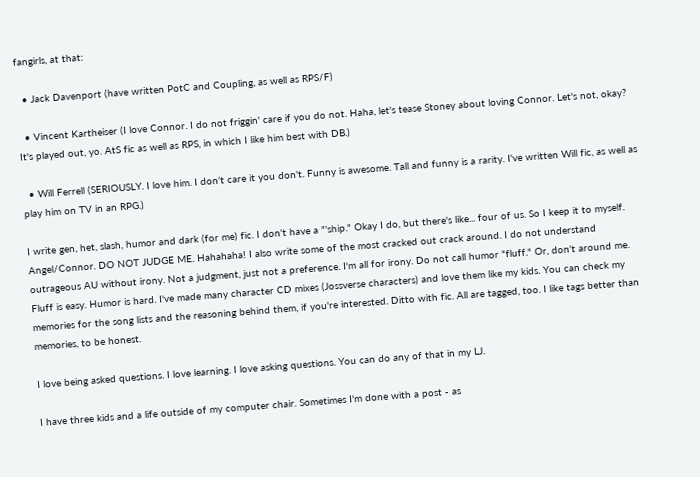fangirls, at that:

  • Jack Davenport (have written PotC and Coupling, as well as RPS/F)

  • Vincent Kartheiser (I love Connor. I do not friggin' care if you do not. Haha, let's tease Stoney about loving Connor. Let's not, okay? It's played out, yo. AtS fic as well as RPS, in which I like him best with DB.)

  • Will Ferrell (SERIOUSLY. I love him. I don't care it you don't. Funny is awesome. Tall and funny is a rarity. I've written Will fic, as well as play him on TV in an RPG.)

I write gen, het, slash, humor and dark (for me) fic. I don't have a "'ship." Okay I do, but there's like... four of us. So I keep it to myself. Angel/Connor. DO NOT JUDGE ME. Hahahaha! I also write some of the most cracked out crack around. I do not understand outrageous AU without irony. Not a judgment, just not a preference. I'm all for irony. Do not call humor "fluff." Or, don't around me. Fluff is easy. Humor is hard. I've made many character CD mixes (Jossverse characters) and love them like my kids. You can check my memories for the song lists and the reasoning behind them, if you're interested. Ditto with fic. All are tagged, too. I like tags better than memories, to be honest.

I love being asked questions. I love learning. I love asking questions. You can do any of that in my LJ.

I have three kids and a life outside of my computer chair. Sometimes I'm done with a post - as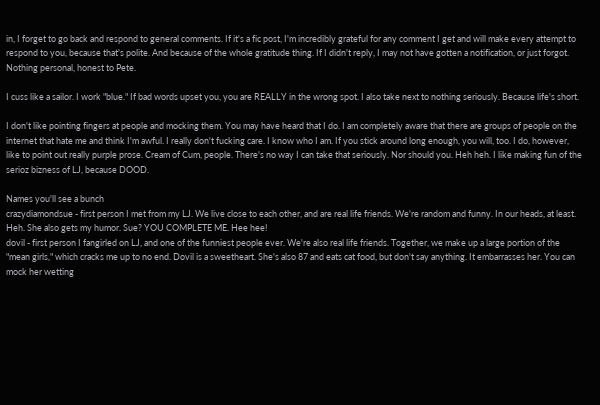in, I forget to go back and respond to general comments. If it's a fic post, I'm incredibly grateful for any comment I get and will make every attempt to respond to you, because that's polite. And because of the whole gratitude thing. If I didn't reply, I may not have gotten a notification, or just forgot. Nothing personal, honest to Pete.

I cuss like a sailor. I work "blue." If bad words upset you, you are REALLY in the wrong spot. I also take next to nothing seriously. Because life's short.

I don't like pointing fingers at people and mocking them. You may have heard that I do. I am completely aware that there are groups of people on the internet that hate me and think I'm awful. I really don't fucking care. I know who I am. If you stick around long enough, you will, too. I do, however, like to point out really purple prose. Cream of Cum, people. There's no way I can take that seriously. Nor should you. Heh heh. I like making fun of the serioz bizness of LJ, because DOOD.

Names you'll see a bunch
crazydiamondsue - first person I met from my LJ. We live close to each other, and are real life friends. We're random and funny. In our heads, at least. Heh. She also gets my humor. Sue? YOU COMPLETE ME. Hee hee!
dovil - first person I fangirled on LJ, and one of the funniest people ever. We're also real life friends. Together, we make up a large portion of the "mean girls," which cracks me up to no end. Dovil is a sweetheart. She's also 87 and eats cat food, but don't say anything. It embarrasses her. You can mock her wetting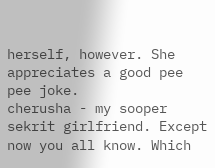herself, however. She appreciates a good pee pee joke.
cherusha - my sooper sekrit girlfriend. Except now you all know. Which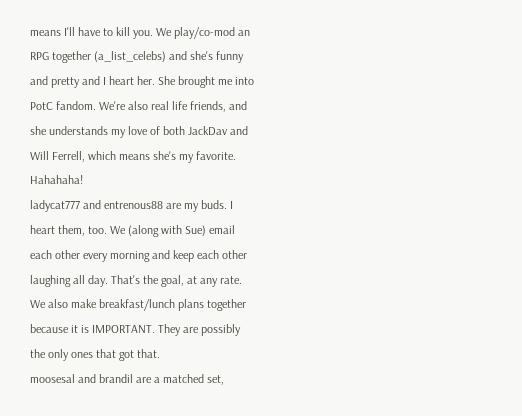means I'll have to kill you. We play/co-mod an RPG together (a_list_celebs) and she's funny and pretty and I heart her. She brought me into PotC fandom. We're also real life friends, and she understands my love of both JackDav and Will Ferrell, which means she's my favorite. Hahahaha!
ladycat777 and entrenous88 are my buds. I heart them, too. We (along with Sue) email each other every morning and keep each other laughing all day. That's the goal, at any rate. We also make breakfast/lunch plans together because it is IMPORTANT. They are possibly the only ones that got that.
moosesal and brandil are a matched set,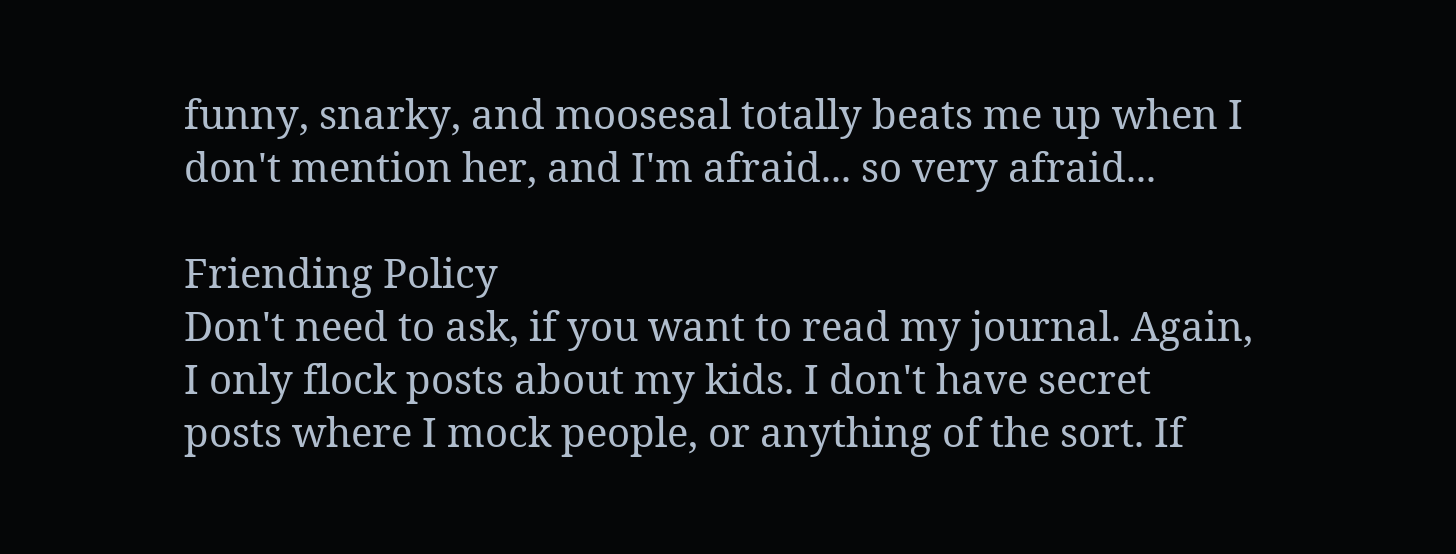funny, snarky, and moosesal totally beats me up when I don't mention her, and I'm afraid... so very afraid...

Friending Policy
Don't need to ask, if you want to read my journal. Again, I only flock posts about my kids. I don't have secret posts where I mock people, or anything of the sort. If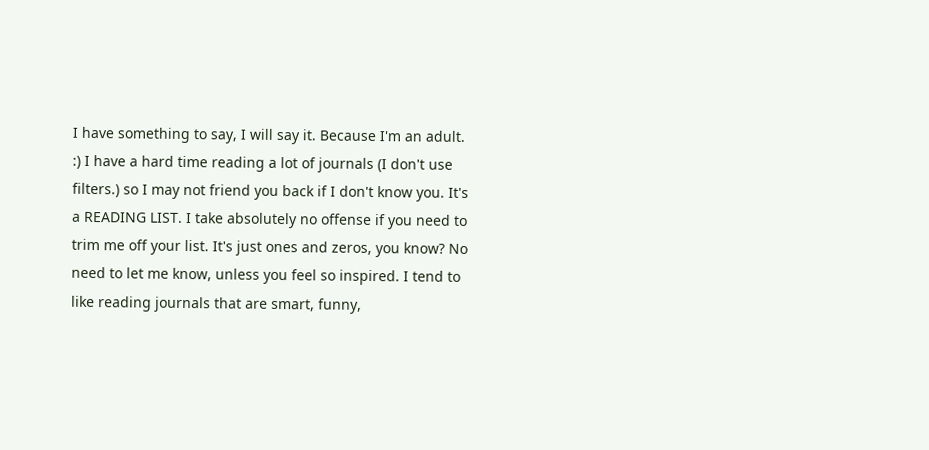I have something to say, I will say it. Because I'm an adult. :) I have a hard time reading a lot of journals (I don't use filters.) so I may not friend you back if I don't know you. It's a READING LIST. I take absolutely no offense if you need to trim me off your list. It's just ones and zeros, you know? No need to let me know, unless you feel so inspired. I tend to like reading journals that are smart, funny,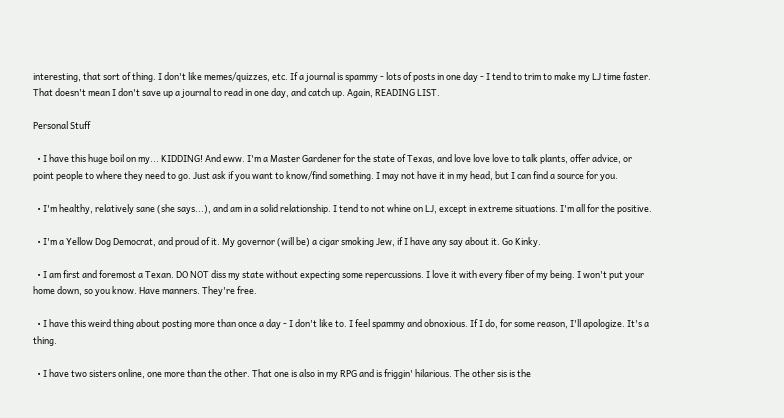interesting, that sort of thing. I don't like memes/quizzes, etc. If a journal is spammy - lots of posts in one day - I tend to trim to make my LJ time faster. That doesn't mean I don't save up a journal to read in one day, and catch up. Again, READING LIST.

Personal Stuff

  • I have this huge boil on my... KIDDING! And eww. I'm a Master Gardener for the state of Texas, and love love love to talk plants, offer advice, or point people to where they need to go. Just ask if you want to know/find something. I may not have it in my head, but I can find a source for you.

  • I'm healthy, relatively sane (she says...), and am in a solid relationship. I tend to not whine on LJ, except in extreme situations. I'm all for the positive.

  • I'm a Yellow Dog Democrat, and proud of it. My governor (will be) a cigar smoking Jew, if I have any say about it. Go Kinky.

  • I am first and foremost a Texan. DO NOT diss my state without expecting some repercussions. I love it with every fiber of my being. I won't put your home down, so you know. Have manners. They're free.

  • I have this weird thing about posting more than once a day - I don't like to. I feel spammy and obnoxious. If I do, for some reason, I'll apologize. It's a thing.

  • I have two sisters online, one more than the other. That one is also in my RPG and is friggin' hilarious. The other sis is the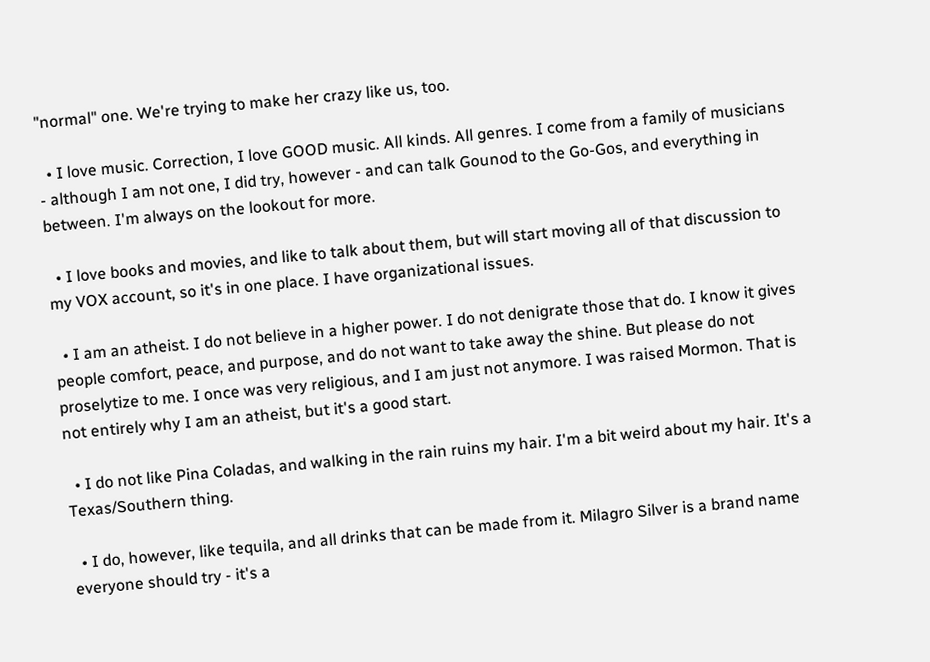"normal" one. We're trying to make her crazy like us, too.

  • I love music. Correction, I love GOOD music. All kinds. All genres. I come from a family of musicians - although I am not one, I did try, however - and can talk Gounod to the Go-Gos, and everything in between. I'm always on the lookout for more.

  • I love books and movies, and like to talk about them, but will start moving all of that discussion to my VOX account, so it's in one place. I have organizational issues.

  • I am an atheist. I do not believe in a higher power. I do not denigrate those that do. I know it gives people comfort, peace, and purpose, and do not want to take away the shine. But please do not proselytize to me. I once was very religious, and I am just not anymore. I was raised Mormon. That is not entirely why I am an atheist, but it's a good start.

  • I do not like Pina Coladas, and walking in the rain ruins my hair. I'm a bit weird about my hair. It's a Texas/Southern thing.

  • I do, however, like tequila, and all drinks that can be made from it. Milagro Silver is a brand name everyone should try - it's a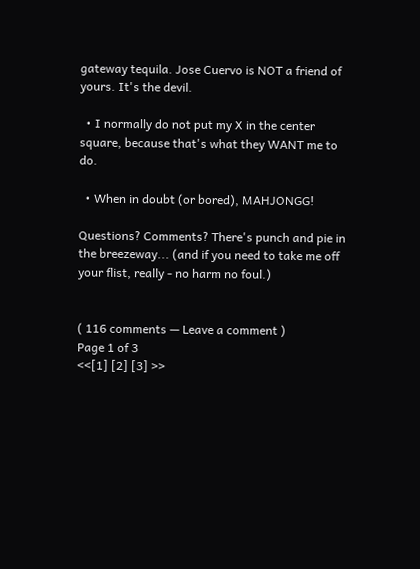gateway tequila. Jose Cuervo is NOT a friend of yours. It's the devil.

  • I normally do not put my X in the center square, because that's what they WANT me to do.

  • When in doubt (or bored), MAHJONGG!

Questions? Comments? There's punch and pie in the breezeway... (and if you need to take me off your flist, really - no harm no foul.)


( 116 comments — Leave a comment )
Page 1 of 3
<<[1] [2] [3] >>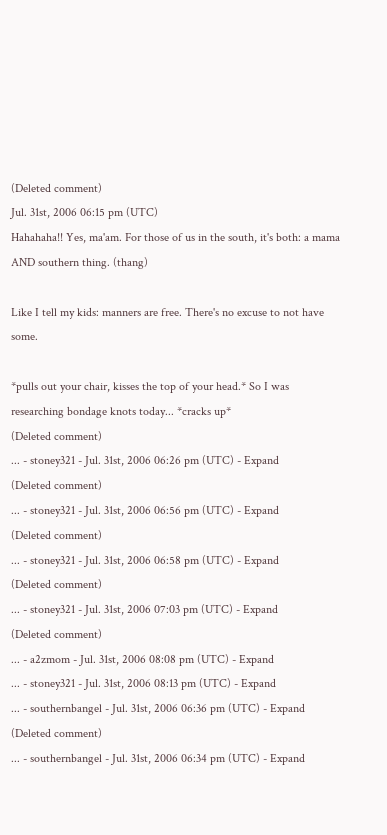(Deleted comment)
Jul. 31st, 2006 06:15 pm (UTC)
Hahahaha!! Yes, ma'am. For those of us in the south, it's both: a mama AND southern thing. (thang)

Like I tell my kids: manners are free. There's no excuse to not have some.

*pulls out your chair, kisses the top of your head.* So I was researching bondage knots today... *cracks up*
(Deleted comment)
... - stoney321 - Jul. 31st, 2006 06:26 pm (UTC) - Expand
(Deleted comment)
... - stoney321 - Jul. 31st, 2006 06:56 pm (UTC) - Expand
(Deleted comment)
... - stoney321 - Jul. 31st, 2006 06:58 pm (UTC) - Expand
(Deleted comment)
... - stoney321 - Jul. 31st, 2006 07:03 pm (UTC) - Expand
(Deleted comment)
... - a2zmom - Jul. 31st, 2006 08:08 pm (UTC) - Expand
... - stoney321 - Jul. 31st, 2006 08:13 pm (UTC) - Expand
... - southernbangel - Jul. 31st, 2006 06:36 pm (UTC) - Expand
(Deleted comment)
... - southernbangel - Jul. 31st, 2006 06:34 pm (UTC) - Expand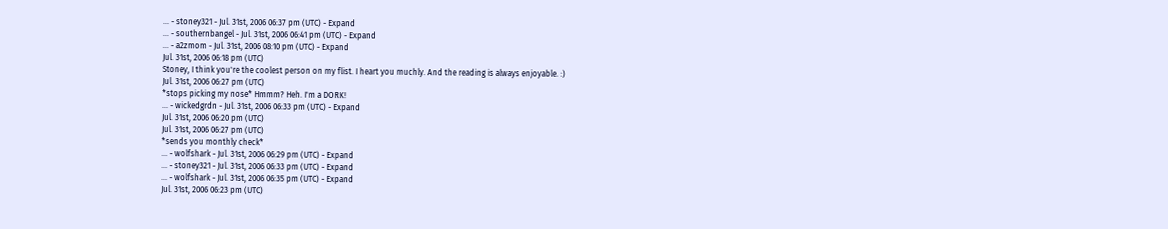... - stoney321 - Jul. 31st, 2006 06:37 pm (UTC) - Expand
... - southernbangel - Jul. 31st, 2006 06:41 pm (UTC) - Expand
... - a2zmom - Jul. 31st, 2006 08:10 pm (UTC) - Expand
Jul. 31st, 2006 06:18 pm (UTC)
Stoney, I think you're the coolest person on my flist. I heart you muchly. And the reading is always enjoyable. :)
Jul. 31st, 2006 06:27 pm (UTC)
*stops picking my nose* Hmmm? Heh. I'm a DORK!
... - wickedgrdn - Jul. 31st, 2006 06:33 pm (UTC) - Expand
Jul. 31st, 2006 06:20 pm (UTC)
Jul. 31st, 2006 06:27 pm (UTC)
*sends you monthly check*
... - wolfshark - Jul. 31st, 2006 06:29 pm (UTC) - Expand
... - stoney321 - Jul. 31st, 2006 06:33 pm (UTC) - Expand
... - wolfshark - Jul. 31st, 2006 06:35 pm (UTC) - Expand
Jul. 31st, 2006 06:23 pm (UTC)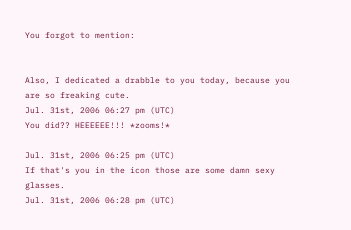You forgot to mention:


Also, I dedicated a drabble to you today, because you are so freaking cute.
Jul. 31st, 2006 06:27 pm (UTC)
You did?? HEEEEEE!!! *zooms!*

Jul. 31st, 2006 06:25 pm (UTC)
If that's you in the icon those are some damn sexy glasses.
Jul. 31st, 2006 06:28 pm (UTC)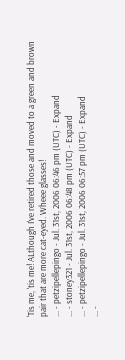'Tis me, 'tis me! ALthough I've retired those and moved to a green and brown pair that are more cat-eyed. Wheee glasses!
... - petzipellepingo - Jul. 31st, 2006 06:46 pm (UTC) - Expand
... - stoney321 - Jul. 31st, 2006 06:48 pm (UTC) - Expand
... - petzipellepingo - Jul. 31st, 2006 06:57 pm (UTC) - Expand
... -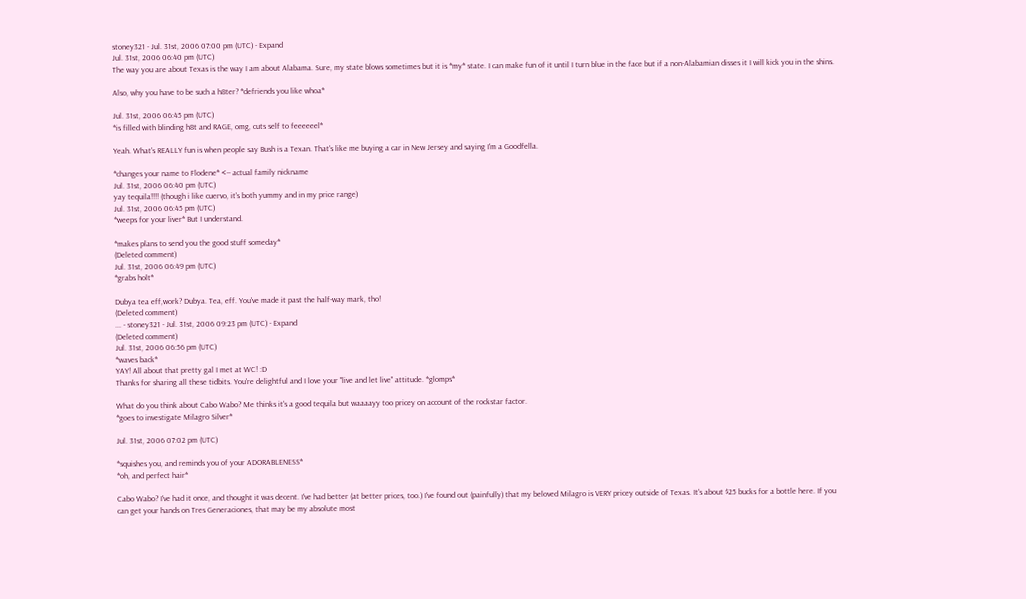stoney321 - Jul. 31st, 2006 07:00 pm (UTC) - Expand
Jul. 31st, 2006 06:40 pm (UTC)
The way you are about Texas is the way I am about Alabama. Sure, my state blows sometimes but it is *my* state. I can make fun of it until I turn blue in the face but if a non-Alabamian disses it I will kick you in the shins.

Also, why you have to be such a h8ter? *defriends you like whoa*

Jul. 31st, 2006 06:45 pm (UTC)
*is filled with blinding h8t and RAGE, omg, cuts self to feeeeeel*

Yeah. What's REALLY fun is when people say Bush is a Texan. That's like me buying a car in New Jersey and saying I'm a Goodfella.

*changes your name to Flodene* <-- actual family nickname
Jul. 31st, 2006 06:40 pm (UTC)
yay tequila!!!! (though i like cuervo, it's both yummy and in my price range)
Jul. 31st, 2006 06:45 pm (UTC)
*weeps for your liver* But I understand.

*makes plans to send you the good stuff someday*
(Deleted comment)
Jul. 31st, 2006 06:49 pm (UTC)
*grabs holt*

Dubya tea eff,work? Dubya. Tea, eff. You've made it past the half-way mark, tho!
(Deleted comment)
... - stoney321 - Jul. 31st, 2006 09:23 pm (UTC) - Expand
(Deleted comment)
Jul. 31st, 2006 06:56 pm (UTC)
*waves back*
YAY! All about that pretty gal I met at WC! :D
Thanks for sharing all these tidbits. You're delightful and I love your "live and let live" attitude. *glomps*

What do you think about Cabo Wabo? Me thinks it's a good tequila but waaaayy too pricey on account of the rockstar factor.
*goes to investigate Milagro Silver*

Jul. 31st, 2006 07:02 pm (UTC)

*squishes you, and reminds you of your ADORABLENESS*
*oh, and perfect hair*

Cabo Wabo? I've had it once, and thought it was decent. I've had better (at better prices, too.) I've found out (painfully) that my beloved Milagro is VERY pricey outside of Texas. It's about $25 bucks for a bottle here. If you can get your hands on Tres Generaciones, that may be my absolute most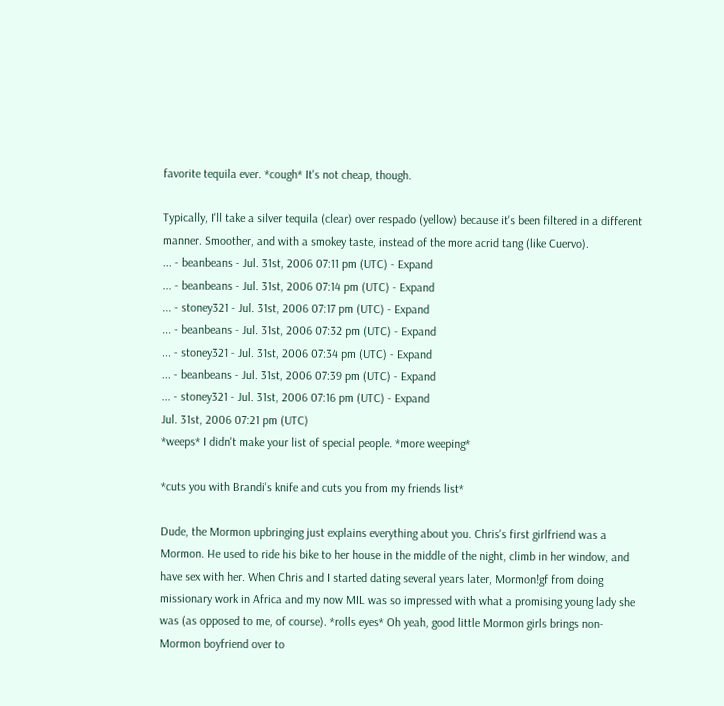favorite tequila ever. *cough* It's not cheap, though.

Typically, I'll take a silver tequila (clear) over respado (yellow) because it's been filtered in a different manner. Smoother, and with a smokey taste, instead of the more acrid tang (like Cuervo).
... - beanbeans - Jul. 31st, 2006 07:11 pm (UTC) - Expand
... - beanbeans - Jul. 31st, 2006 07:14 pm (UTC) - Expand
... - stoney321 - Jul. 31st, 2006 07:17 pm (UTC) - Expand
... - beanbeans - Jul. 31st, 2006 07:32 pm (UTC) - Expand
... - stoney321 - Jul. 31st, 2006 07:34 pm (UTC) - Expand
... - beanbeans - Jul. 31st, 2006 07:39 pm (UTC) - Expand
... - stoney321 - Jul. 31st, 2006 07:16 pm (UTC) - Expand
Jul. 31st, 2006 07:21 pm (UTC)
*weeps* I didn't make your list of special people. *more weeping*

*cuts you with Brandi's knife and cuts you from my friends list*

Dude, the Mormon upbringing just explains everything about you. Chris's first girlfriend was a Mormon. He used to ride his bike to her house in the middle of the night, climb in her window, and have sex with her. When Chris and I started dating several years later, Mormon!gf from doing missionary work in Africa and my now MIL was so impressed with what a promising young lady she was (as opposed to me, of course). *rolls eyes* Oh yeah, good little Mormon girls brings non-Mormon boyfriend over to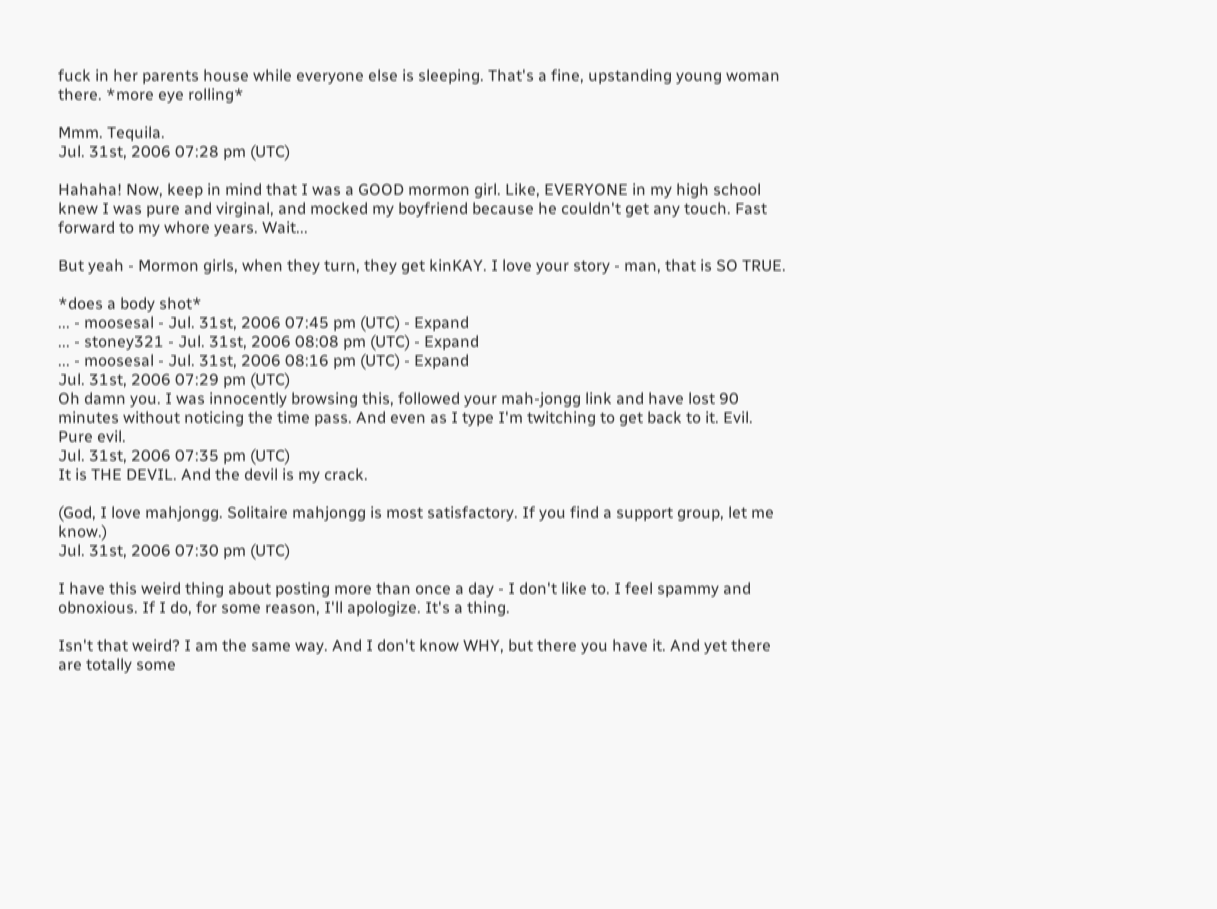fuck in her parents house while everyone else is sleeping. That's a fine, upstanding young woman there. *more eye rolling*

Mmm. Tequila.
Jul. 31st, 2006 07:28 pm (UTC)

Hahaha! Now, keep in mind that I was a GOOD mormon girl. Like, EVERYONE in my high school knew I was pure and virginal, and mocked my boyfriend because he couldn't get any touch. Fast forward to my whore years. Wait...

But yeah - Mormon girls, when they turn, they get kinKAY. I love your story - man, that is SO TRUE.

*does a body shot*
... - moosesal - Jul. 31st, 2006 07:45 pm (UTC) - Expand
... - stoney321 - Jul. 31st, 2006 08:08 pm (UTC) - Expand
... - moosesal - Jul. 31st, 2006 08:16 pm (UTC) - Expand
Jul. 31st, 2006 07:29 pm (UTC)
Oh damn you. I was innocently browsing this, followed your mah-jongg link and have lost 90 minutes without noticing the time pass. And even as I type I'm twitching to get back to it. Evil. Pure evil.
Jul. 31st, 2006 07:35 pm (UTC)
It is THE DEVIL. And the devil is my crack.

(God, I love mahjongg. Solitaire mahjongg is most satisfactory. If you find a support group, let me know.)
Jul. 31st, 2006 07:30 pm (UTC)

I have this weird thing about posting more than once a day - I don't like to. I feel spammy and obnoxious. If I do, for some reason, I'll apologize. It's a thing.

Isn't that weird? I am the same way. And I don't know WHY, but there you have it. And yet there are totally some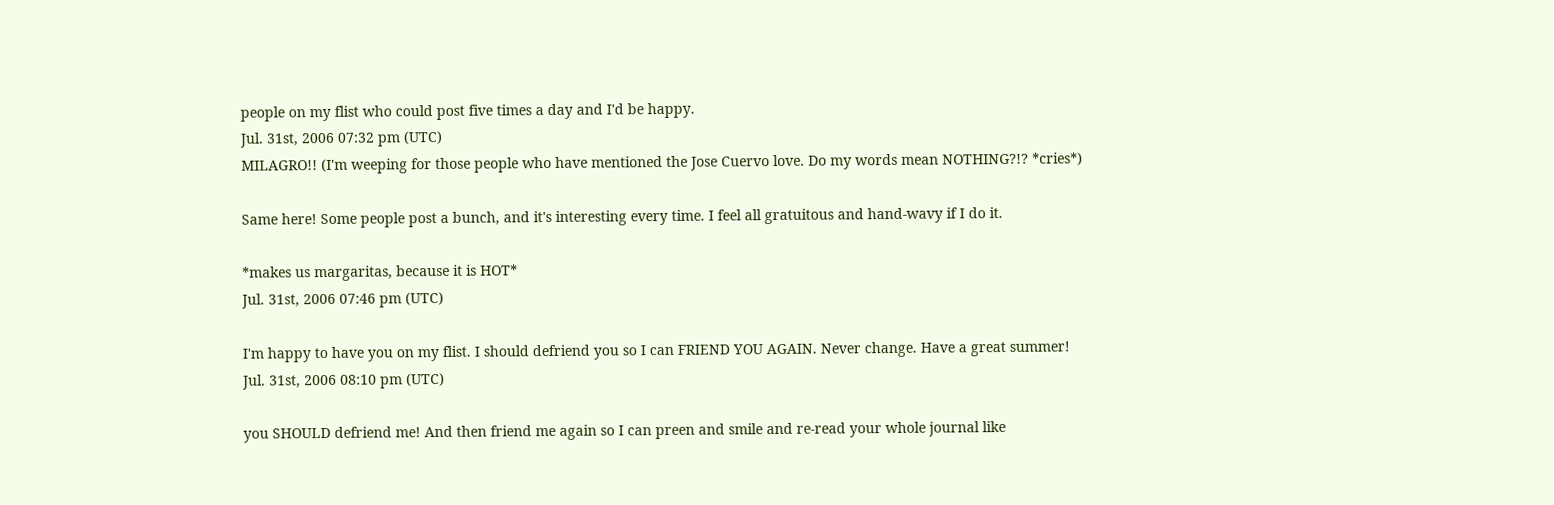people on my flist who could post five times a day and I'd be happy.
Jul. 31st, 2006 07:32 pm (UTC)
MILAGRO!! (I'm weeping for those people who have mentioned the Jose Cuervo love. Do my words mean NOTHING?!? *cries*)

Same here! Some people post a bunch, and it's interesting every time. I feel all gratuitous and hand-wavy if I do it.

*makes us margaritas, because it is HOT*
Jul. 31st, 2006 07:46 pm (UTC)

I'm happy to have you on my flist. I should defriend you so I can FRIEND YOU AGAIN. Never change. Have a great summer!
Jul. 31st, 2006 08:10 pm (UTC)

you SHOULD defriend me! And then friend me again so I can preen and smile and re-read your whole journal like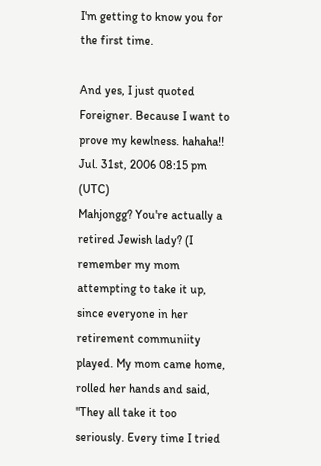I'm getting to know you for the first time.

And yes, I just quoted Foreigner. Because I want to prove my kewlness. hahaha!!
Jul. 31st, 2006 08:15 pm (UTC)
Mahjongg? You're actually a retired Jewish lady? (I remember my mom attempting to take it up, since everyone in her retirement communiity played. My mom came home, rolled her hands and said, "They all take it too seriously. Every time I tried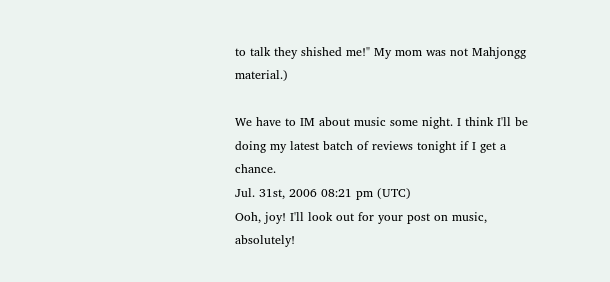to talk they shished me!" My mom was not Mahjongg material.)

We have to IM about music some night. I think I'll be doing my latest batch of reviews tonight if I get a chance.
Jul. 31st, 2006 08:21 pm (UTC)
Ooh, joy! I'll look out for your post on music, absolutely!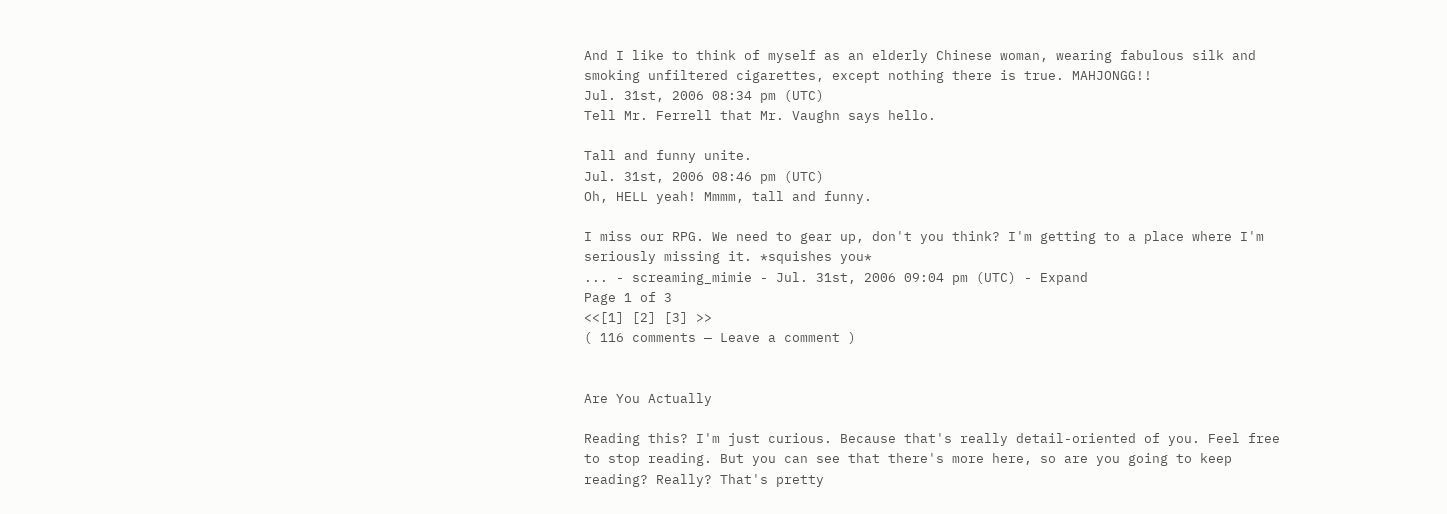And I like to think of myself as an elderly Chinese woman, wearing fabulous silk and smoking unfiltered cigarettes, except nothing there is true. MAHJONGG!!
Jul. 31st, 2006 08:34 pm (UTC)
Tell Mr. Ferrell that Mr. Vaughn says hello.

Tall and funny unite.
Jul. 31st, 2006 08:46 pm (UTC)
Oh, HELL yeah! Mmmm, tall and funny.

I miss our RPG. We need to gear up, don't you think? I'm getting to a place where I'm seriously missing it. *squishes you*
... - screaming_mimie - Jul. 31st, 2006 09:04 pm (UTC) - Expand
Page 1 of 3
<<[1] [2] [3] >>
( 116 comments — Leave a comment )


Are You Actually

Reading this? I'm just curious. Because that's really detail-oriented of you. Feel free to stop reading. But you can see that there's more here, so are you going to keep reading? Really? That's pretty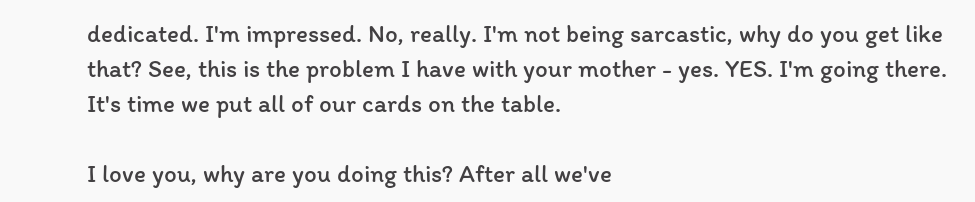dedicated. I'm impressed. No, really. I'm not being sarcastic, why do you get like that? See, this is the problem I have with your mother - yes. YES. I'm going there. It's time we put all of our cards on the table.

I love you, why are you doing this? After all we've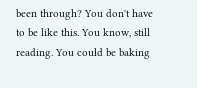been through? You don't have to be like this. You know, still reading. You could be baking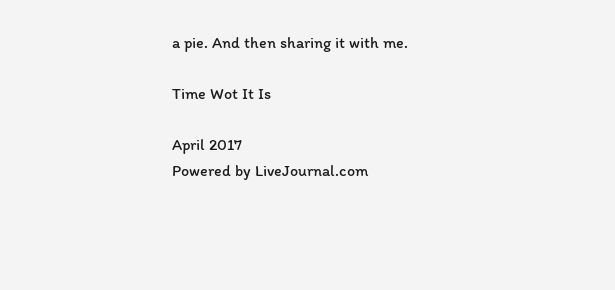a pie. And then sharing it with me.

Time Wot It Is

April 2017
Powered by LiveJournal.com